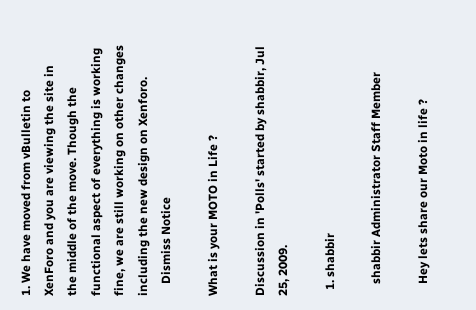1. We have moved from vBulletin to XenForo and you are viewing the site in the middle of the move. Though the functional aspect of everything is working fine, we are still working on other changes including the new design on Xenforo.
    Dismiss Notice

What is your MOTO in Life ?

Discussion in 'Polls' started by shabbir, Jul 25, 2009.

  1. shabbir

    shabbir Administrator Staff Member

    Hey lets share our Moto in life ?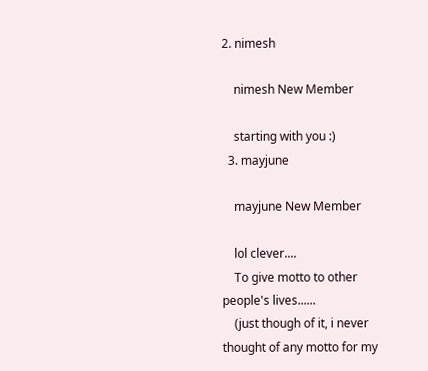2. nimesh

    nimesh New Member

    starting with you :)
  3. mayjune

    mayjune New Member

    lol clever....
    To give motto to other people's lives......
    (just though of it, i never thought of any motto for my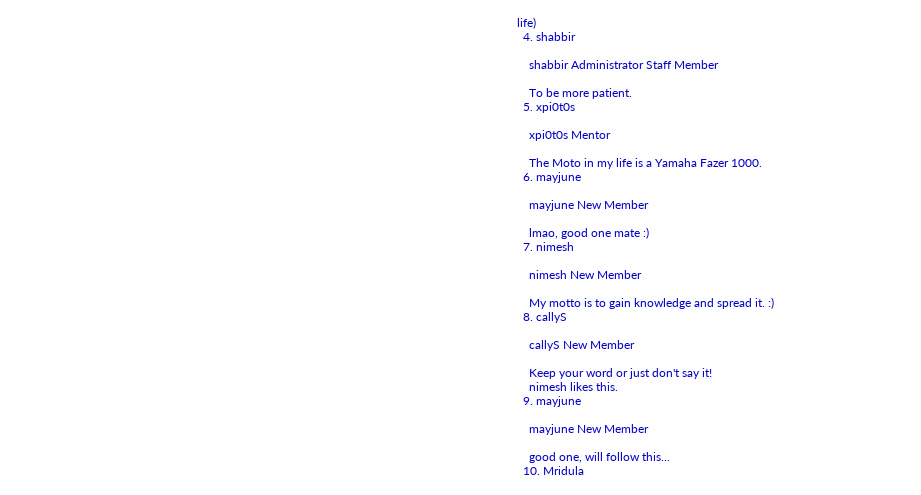life)
  4. shabbir

    shabbir Administrator Staff Member

    To be more patient.
  5. xpi0t0s

    xpi0t0s Mentor

    The Moto in my life is a Yamaha Fazer 1000.
  6. mayjune

    mayjune New Member

    lmao, good one mate :)
  7. nimesh

    nimesh New Member

    My motto is to gain knowledge and spread it. :)
  8. callyS

    callyS New Member

    Keep your word or just don't say it!
    nimesh likes this.
  9. mayjune

    mayjune New Member

    good one, will follow this...
  10. Mridula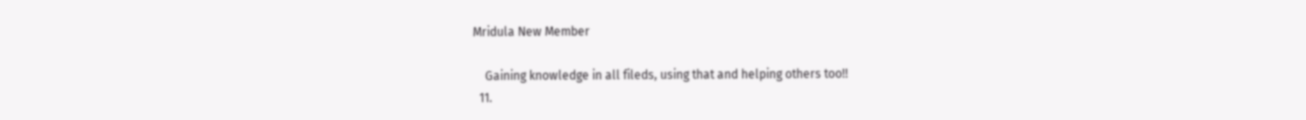Mridula New Member

    Gaining knowledge in all fileds, using that and helping others too!!
  11.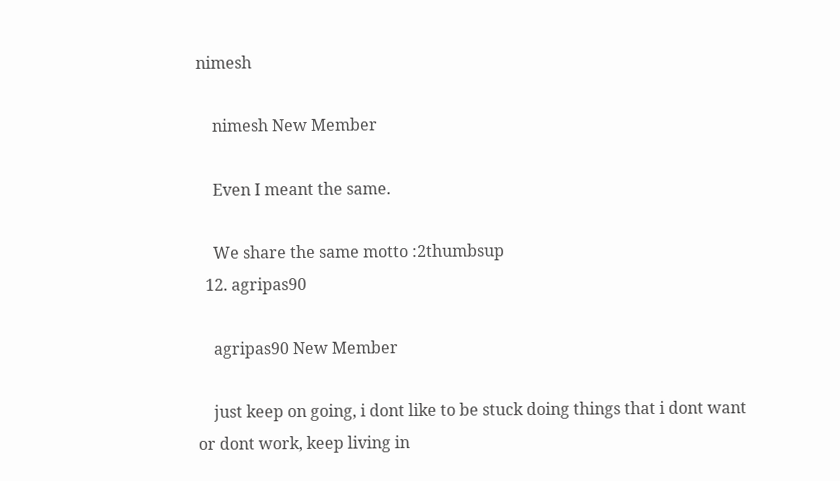nimesh

    nimesh New Member

    Even I meant the same.

    We share the same motto :2thumbsup
  12. agripas90

    agripas90 New Member

    just keep on going, i dont like to be stuck doing things that i dont want or dont work, keep living in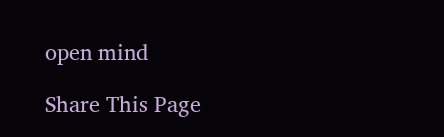open mind

Share This Page